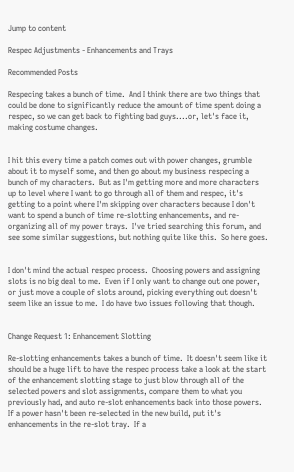Jump to content

Respec Adjustments - Enhancements and Trays

Recommended Posts

Respecing takes a bunch of time.  And I think there are two things that could be done to significantly reduce the amount of time spent doing a respec, so we can get back to fighting bad guys....or, let's face it, making costume changes.


I hit this every time a patch comes out with power changes, grumble about it to myself some, and then go about my business respecing a bunch of my characters.  But as I'm getting more and more characters up to level where I want to go through all of them and respec, it's getting to a point where I'm skipping over characters because I don't want to spend a bunch of time re-slotting enhancements, and re-organizing all of my power trays.  I've tried searching this forum, and see some similar suggestions, but nothing quite like this.  So here goes.


I don't mind the actual respec process.  Choosing powers and assigning slots is no big deal to me.  Even if I only want to change out one power, or just move a couple of slots around, picking everything out doesn't seem like an issue to me.  I do have two issues following that though.


Change Request 1: Enhancement Slotting

Re-slotting enhancements takes a bunch of time.  It doesn't seem like it should be a huge lift to have the respec process take a look at the start of the enhancement slotting stage to just blow through all of the selected powers and slot assignments, compare them to what you previously had, and auto re-slot enhancements back into those powers.  If a power hasn't been re-selected in the new build, put it's enhancements in the re-slot tray.  If a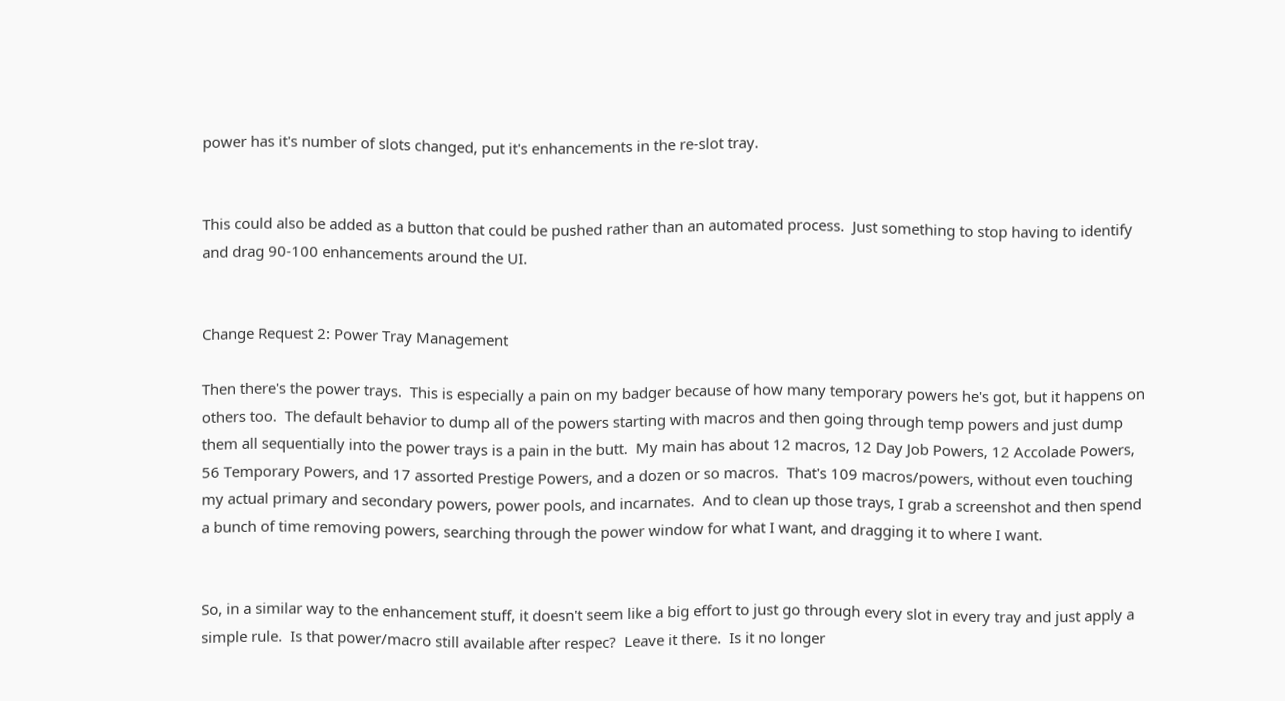power has it's number of slots changed, put it's enhancements in the re-slot tray.


This could also be added as a button that could be pushed rather than an automated process.  Just something to stop having to identify and drag 90-100 enhancements around the UI.


Change Request 2: Power Tray Management

Then there's the power trays.  This is especially a pain on my badger because of how many temporary powers he's got, but it happens on others too.  The default behavior to dump all of the powers starting with macros and then going through temp powers and just dump them all sequentially into the power trays is a pain in the butt.  My main has about 12 macros, 12 Day Job Powers, 12 Accolade Powers, 56 Temporary Powers, and 17 assorted Prestige Powers, and a dozen or so macros.  That's 109 macros/powers, without even touching my actual primary and secondary powers, power pools, and incarnates.  And to clean up those trays, I grab a screenshot and then spend a bunch of time removing powers, searching through the power window for what I want, and dragging it to where I want.


So, in a similar way to the enhancement stuff, it doesn't seem like a big effort to just go through every slot in every tray and just apply a simple rule.  Is that power/macro still available after respec?  Leave it there.  Is it no longer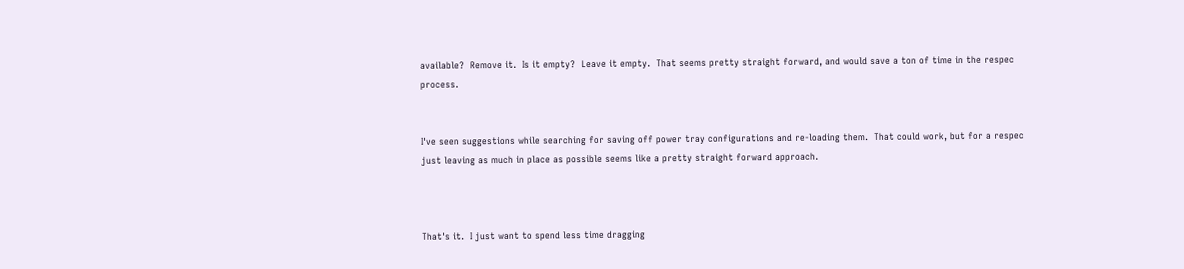available?  Remove it.  Is it empty?  Leave it empty.  That seems pretty straight forward, and would save a ton of time in the respec process.


I've seen suggestions while searching for saving off power tray configurations and re-loading them.  That could work, but for a respec just leaving as much in place as possible seems like a pretty straight forward approach.



That's it.  I just want to spend less time dragging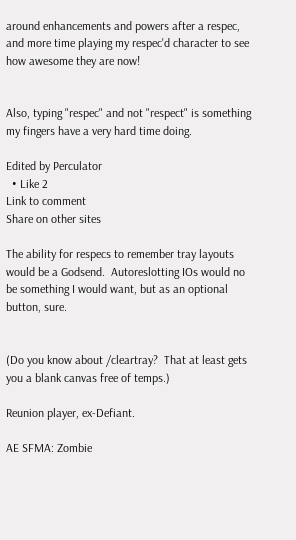around enhancements and powers after a respec, and more time playing my respec'd character to see how awesome they are now!


Also, typing "respec" and not "respect" is something my fingers have a very hard time doing.

Edited by Perculator
  • Like 2
Link to comment
Share on other sites

The ability for respecs to remember tray layouts would be a Godsend.  Autoreslotting IOs would no be something I would want, but as an optional button, sure.


(Do you know about /cleartray?  That at least gets you a blank canvas free of temps.)

Reunion player, ex-Defiant.

AE SFMA: Zombie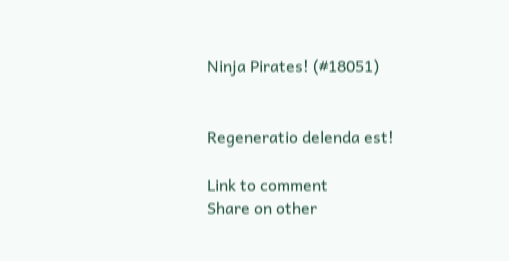Ninja Pirates! (#18051)


Regeneratio delenda est!

Link to comment
Share on other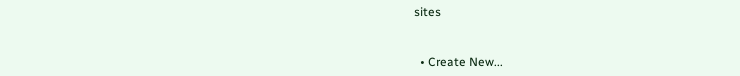sites


  • Create New...